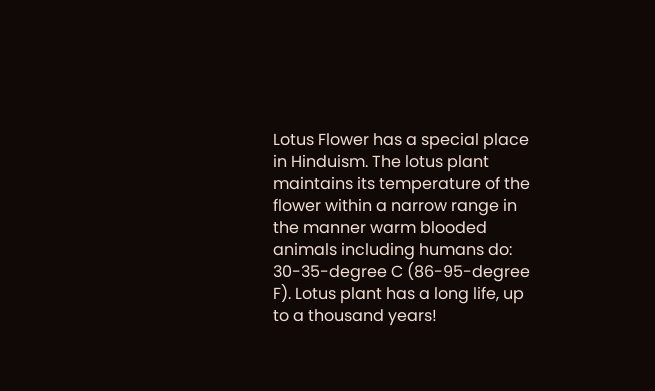Lotus Flower has a special place in Hinduism. The lotus plant maintains its temperature of the flower within a narrow range in the manner warm blooded animals including humans do: 30-35-degree C (86-95-degree F). Lotus plant has a long life, up to a thousand years!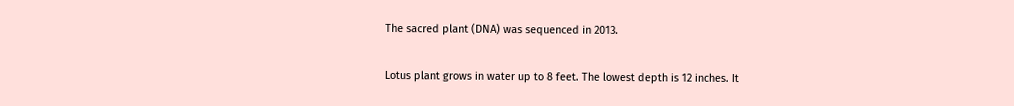The sacred plant (DNA) was sequenced in 2013.

Lotus plant grows in water up to 8 feet. The lowest depth is 12 inches. It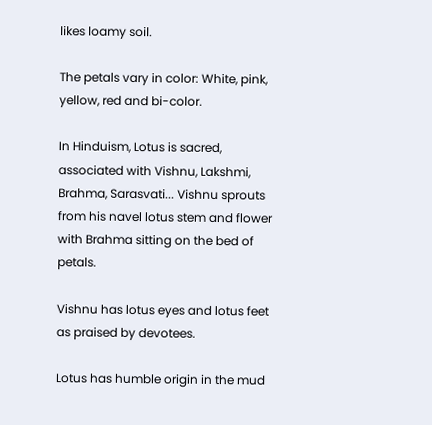likes loamy soil.

The petals vary in color: White, pink, yellow, red and bi-color.

In Hinduism, Lotus is sacred, associated with Vishnu, Lakshmi, Brahma, Sarasvati... Vishnu sprouts from his navel lotus stem and flower with Brahma sitting on the bed of petals.

Vishnu has lotus eyes and lotus feet as praised by devotees.

Lotus has humble origin in the mud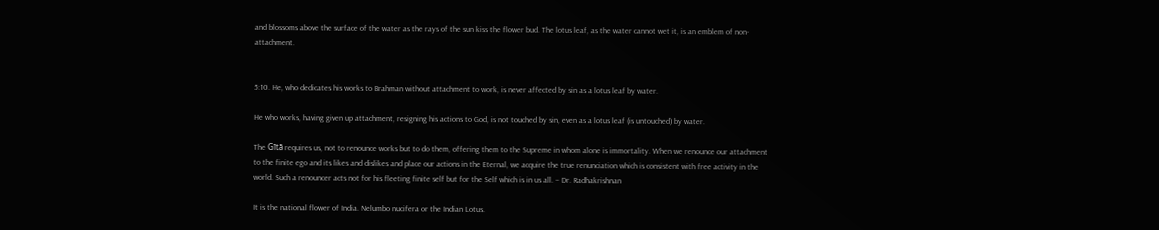and blossoms above the surface of the water as the rays of the sun kiss the flower bud. The lotus leaf, as the water cannot wet it, is an emblem of non-attachment.


5:10. He, who dedicates his works to Brahman without attachment to work, is never affected by sin as a lotus leaf by water.

He who works, having given up attachment, resigning his actions to God, is not touched by sin, even as a lotus leaf (is untouched) by water.

The Gītā requires us, not to renounce works but to do them, offering them to the Supreme in whom alone is immortality. When we renounce our attachment to the finite ego and its likes and dislikes and place our actions in the Eternal, we acquire the true renunciation which is consistent with free activity in the world. Such a renouncer acts not for his fleeting finite self but for the Self which is in us all. – Dr. Radhakrishnan

It is the national flower of India. Nelumbo nucifera or the Indian Lotus.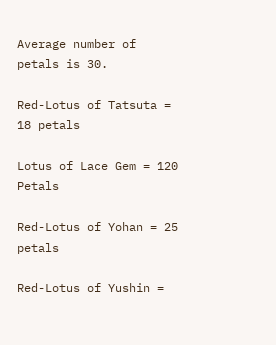Average number of petals is 30.

Red-Lotus of Tatsuta = 18 petals

Lotus of Lace Gem = 120 Petals

Red-Lotus of Yohan = 25 petals

Red-Lotus of Yushin =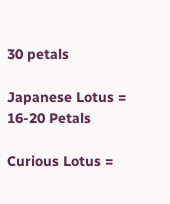30 petals

Japanese Lotus = 16-20 Petals

Curious Lotus =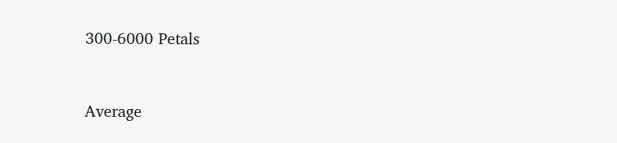300-6000 Petals


Average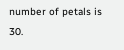number of petals is 30.